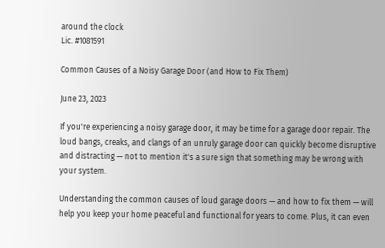around the clock
Lic. #1081591

Common Causes of a Noisy Garage Door (and How to Fix Them)

June 23, 2023

If you're experiencing a noisy garage door, it may be time for a garage door repair. The loud bangs, creaks, and clangs of an unruly garage door can quickly become disruptive and distracting — not to mention it's a sure sign that something may be wrong with your system.

Understanding the common causes of loud garage doors — and how to fix them — will help you keep your home peaceful and functional for years to come. Plus, it can even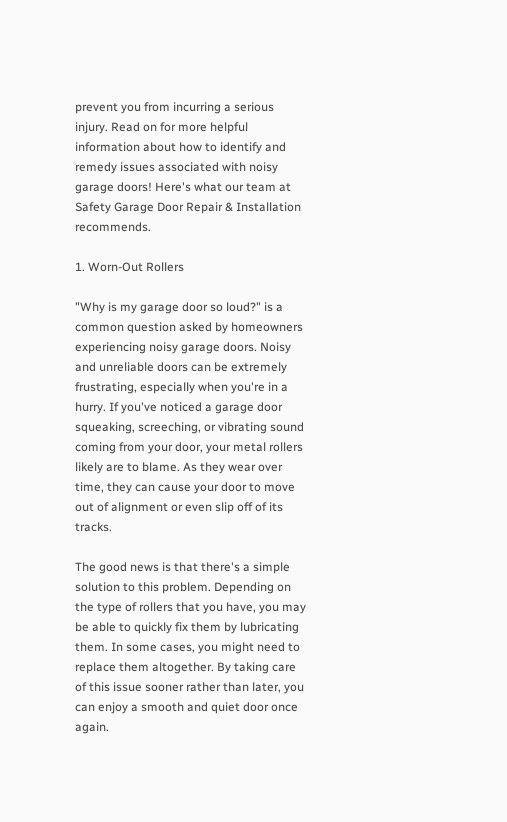prevent you from incurring a serious injury. Read on for more helpful information about how to identify and remedy issues associated with noisy garage doors! Here's what our team at Safety Garage Door Repair & Installation recommends.

1. Worn-Out Rollers

"Why is my garage door so loud?" is a common question asked by homeowners experiencing noisy garage doors. Noisy and unreliable doors can be extremely frustrating, especially when you're in a hurry. If you've noticed a garage door squeaking, screeching, or vibrating sound coming from your door, your metal rollers likely are to blame. As they wear over time, they can cause your door to move out of alignment or even slip off of its tracks.

The good news is that there's a simple solution to this problem. Depending on the type of rollers that you have, you may be able to quickly fix them by lubricating them. In some cases, you might need to replace them altogether. By taking care of this issue sooner rather than later, you can enjoy a smooth and quiet door once again.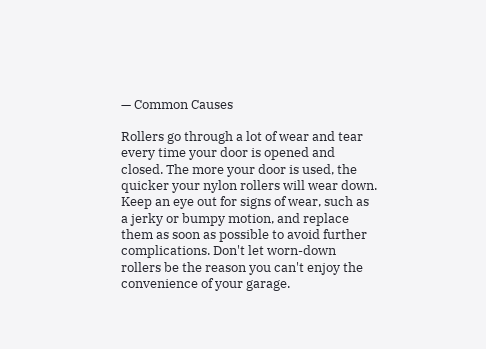— Common Causes

Rollers go through a lot of wear and tear every time your door is opened and closed. The more your door is used, the quicker your nylon rollers will wear down. Keep an eye out for signs of wear, such as a jerky or bumpy motion, and replace them as soon as possible to avoid further complications. Don't let worn-down rollers be the reason you can't enjoy the convenience of your garage.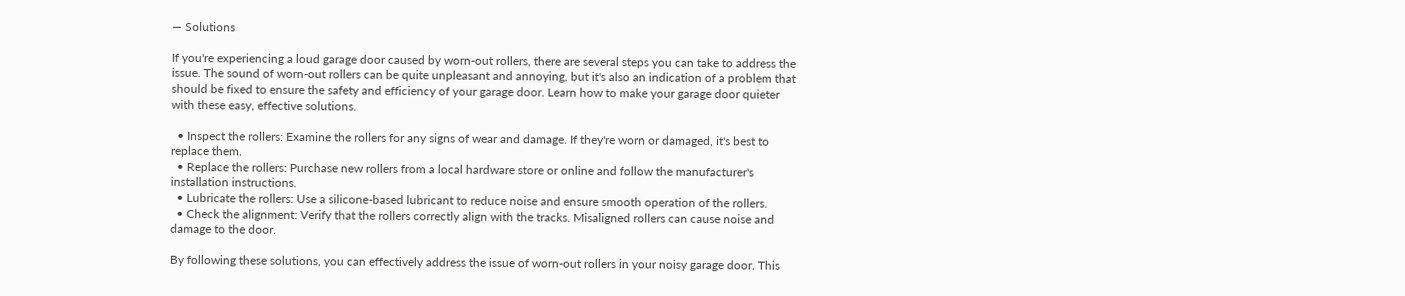— Solutions

If you're experiencing a loud garage door caused by worn-out rollers, there are several steps you can take to address the issue. The sound of worn-out rollers can be quite unpleasant and annoying, but it's also an indication of a problem that should be fixed to ensure the safety and efficiency of your garage door. Learn how to make your garage door quieter with these easy, effective solutions.

  • Inspect the rollers: Examine the rollers for any signs of wear and damage. If they're worn or damaged, it's best to replace them.
  • Replace the rollers: Purchase new rollers from a local hardware store or online and follow the manufacturer's installation instructions.
  • Lubricate the rollers: Use a silicone-based lubricant to reduce noise and ensure smooth operation of the rollers.
  • Check the alignment: Verify that the rollers correctly align with the tracks. Misaligned rollers can cause noise and damage to the door.

By following these solutions, you can effectively address the issue of worn-out rollers in your noisy garage door. This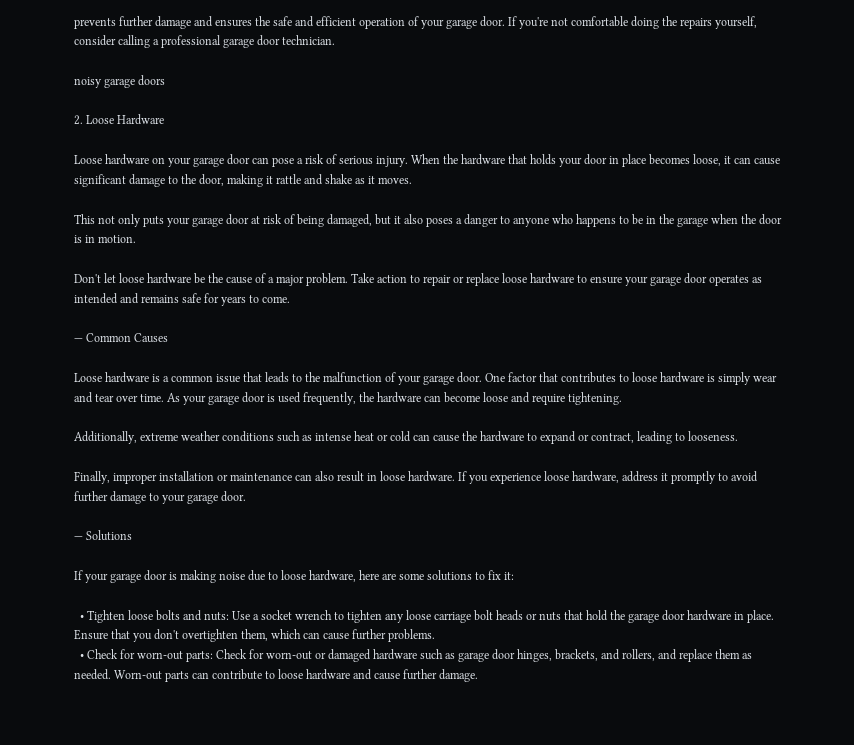prevents further damage and ensures the safe and efficient operation of your garage door. If you're not comfortable doing the repairs yourself, consider calling a professional garage door technician.

noisy garage doors

2. Loose Hardware

Loose hardware on your garage door can pose a risk of serious injury. When the hardware that holds your door in place becomes loose, it can cause significant damage to the door, making it rattle and shake as it moves.

This not only puts your garage door at risk of being damaged, but it also poses a danger to anyone who happens to be in the garage when the door is in motion.

Don't let loose hardware be the cause of a major problem. Take action to repair or replace loose hardware to ensure your garage door operates as intended and remains safe for years to come.

— Common Causes

Loose hardware is a common issue that leads to the malfunction of your garage door. One factor that contributes to loose hardware is simply wear and tear over time. As your garage door is used frequently, the hardware can become loose and require tightening.

Additionally, extreme weather conditions such as intense heat or cold can cause the hardware to expand or contract, leading to looseness.

Finally, improper installation or maintenance can also result in loose hardware. If you experience loose hardware, address it promptly to avoid further damage to your garage door.

— Solutions

If your garage door is making noise due to loose hardware, here are some solutions to fix it:

  • Tighten loose bolts and nuts: Use a socket wrench to tighten any loose carriage bolt heads or nuts that hold the garage door hardware in place. Ensure that you don't overtighten them, which can cause further problems.
  • Check for worn-out parts: Check for worn-out or damaged hardware such as garage door hinges, brackets, and rollers, and replace them as needed. Worn-out parts can contribute to loose hardware and cause further damage.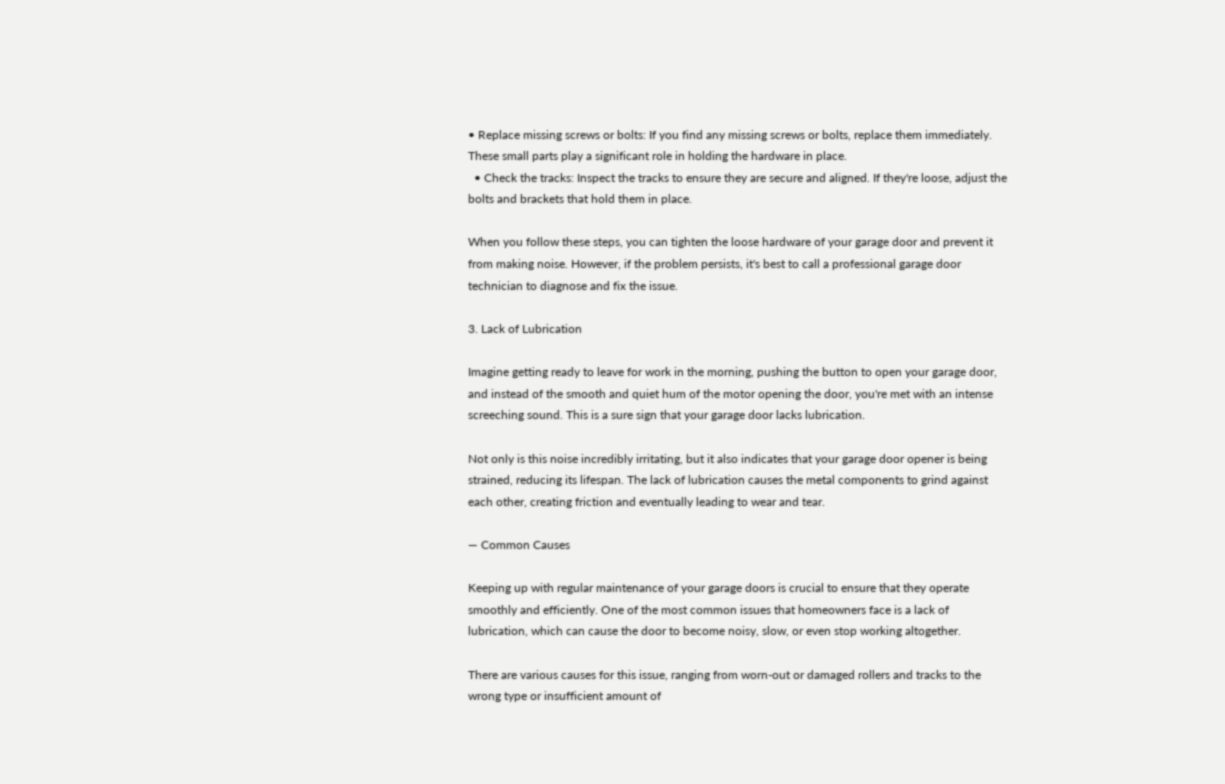• Replace missing screws or bolts: If you find any missing screws or bolts, replace them immediately. These small parts play a significant role in holding the hardware in place.
  • Check the tracks: Inspect the tracks to ensure they are secure and aligned. If they're loose, adjust the bolts and brackets that hold them in place.

When you follow these steps, you can tighten the loose hardware of your garage door and prevent it from making noise. However, if the problem persists, it's best to call a professional garage door technician to diagnose and fix the issue.

3. Lack of Lubrication

Imagine getting ready to leave for work in the morning, pushing the button to open your garage door, and instead of the smooth and quiet hum of the motor opening the door, you're met with an intense screeching sound. This is a sure sign that your garage door lacks lubrication.

Not only is this noise incredibly irritating, but it also indicates that your garage door opener is being strained, reducing its lifespan. The lack of lubrication causes the metal components to grind against each other, creating friction and eventually leading to wear and tear.

— Common Causes

Keeping up with regular maintenance of your garage doors is crucial to ensure that they operate smoothly and efficiently. One of the most common issues that homeowners face is a lack of lubrication, which can cause the door to become noisy, slow, or even stop working altogether.

There are various causes for this issue, ranging from worn-out or damaged rollers and tracks to the wrong type or insufficient amount of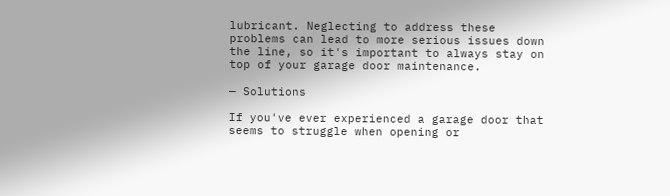lubricant. Neglecting to address these problems can lead to more serious issues down the line, so it's important to always stay on top of your garage door maintenance.

— Solutions

If you've ever experienced a garage door that seems to struggle when opening or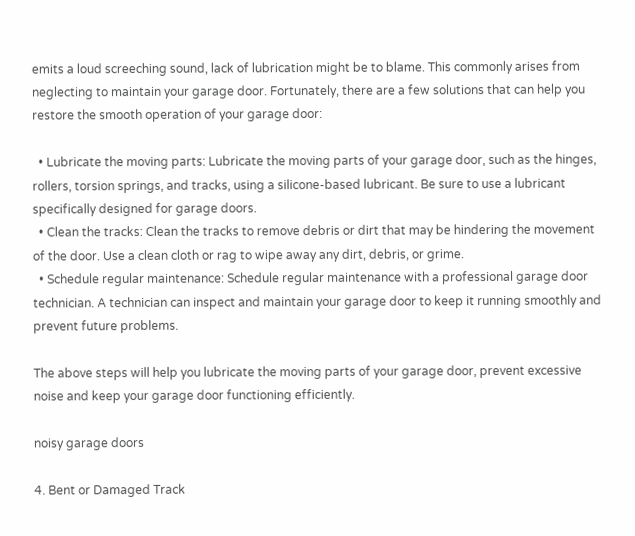emits a loud screeching sound, lack of lubrication might be to blame. This commonly arises from neglecting to maintain your garage door. Fortunately, there are a few solutions that can help you restore the smooth operation of your garage door:

  • Lubricate the moving parts: Lubricate the moving parts of your garage door, such as the hinges, rollers, torsion springs, and tracks, using a silicone-based lubricant. Be sure to use a lubricant specifically designed for garage doors.
  • Clean the tracks: Clean the tracks to remove debris or dirt that may be hindering the movement of the door. Use a clean cloth or rag to wipe away any dirt, debris, or grime.
  • Schedule regular maintenance: Schedule regular maintenance with a professional garage door technician. A technician can inspect and maintain your garage door to keep it running smoothly and prevent future problems.

The above steps will help you lubricate the moving parts of your garage door, prevent excessive noise and keep your garage door functioning efficiently.

noisy garage doors

4. Bent or Damaged Track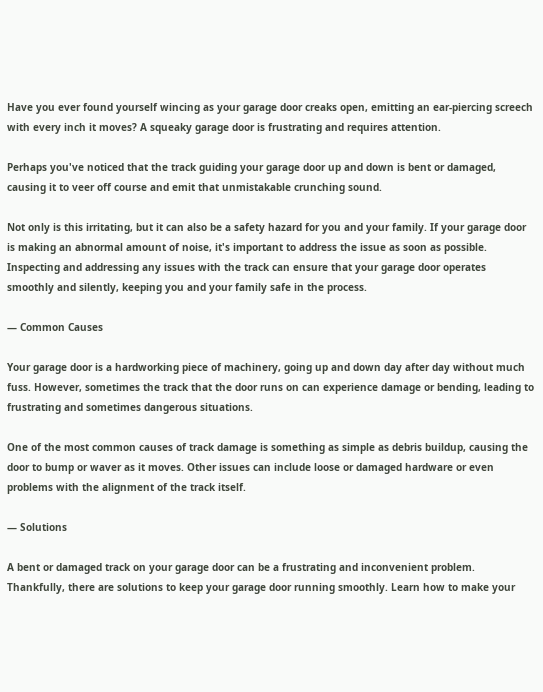Have you ever found yourself wincing as your garage door creaks open, emitting an ear-piercing screech with every inch it moves? A squeaky garage door is frustrating and requires attention.

Perhaps you've noticed that the track guiding your garage door up and down is bent or damaged, causing it to veer off course and emit that unmistakable crunching sound.

Not only is this irritating, but it can also be a safety hazard for you and your family. If your garage door is making an abnormal amount of noise, it's important to address the issue as soon as possible. Inspecting and addressing any issues with the track can ensure that your garage door operates smoothly and silently, keeping you and your family safe in the process.

— Common Causes

Your garage door is a hardworking piece of machinery, going up and down day after day without much fuss. However, sometimes the track that the door runs on can experience damage or bending, leading to frustrating and sometimes dangerous situations.

One of the most common causes of track damage is something as simple as debris buildup, causing the door to bump or waver as it moves. Other issues can include loose or damaged hardware or even problems with the alignment of the track itself.

— Solutions

A bent or damaged track on your garage door can be a frustrating and inconvenient problem. Thankfully, there are solutions to keep your garage door running smoothly. Learn how to make your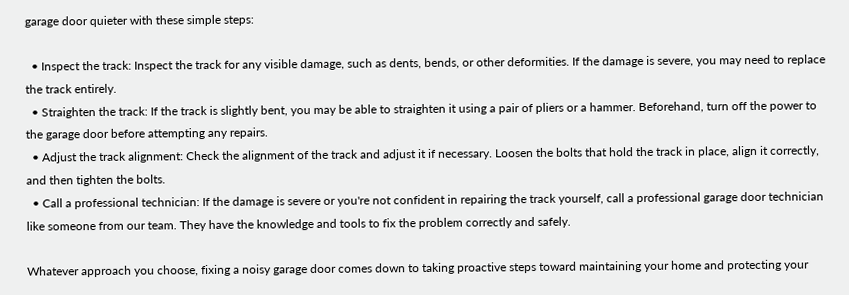garage door quieter with these simple steps:

  • Inspect the track: Inspect the track for any visible damage, such as dents, bends, or other deformities. If the damage is severe, you may need to replace the track entirely.
  • Straighten the track: If the track is slightly bent, you may be able to straighten it using a pair of pliers or a hammer. Beforehand, turn off the power to the garage door before attempting any repairs.
  • Adjust the track alignment: Check the alignment of the track and adjust it if necessary. Loosen the bolts that hold the track in place, align it correctly, and then tighten the bolts.
  • Call a professional technician: If the damage is severe or you're not confident in repairing the track yourself, call a professional garage door technician like someone from our team. They have the knowledge and tools to fix the problem correctly and safely.

Whatever approach you choose, fixing a noisy garage door comes down to taking proactive steps toward maintaining your home and protecting your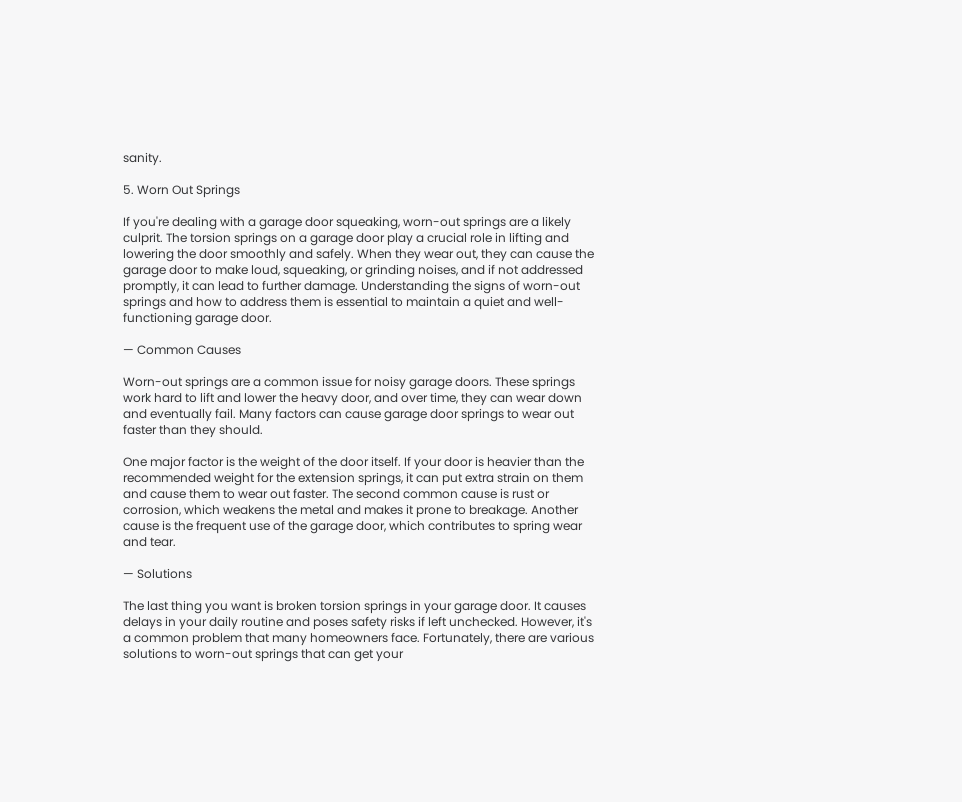sanity.

5. Worn Out Springs

If you're dealing with a garage door squeaking, worn-out springs are a likely culprit. The torsion springs on a garage door play a crucial role in lifting and lowering the door smoothly and safely. When they wear out, they can cause the garage door to make loud, squeaking, or grinding noises, and if not addressed promptly, it can lead to further damage. Understanding the signs of worn-out springs and how to address them is essential to maintain a quiet and well-functioning garage door.

— Common Causes

Worn-out springs are a common issue for noisy garage doors. These springs work hard to lift and lower the heavy door, and over time, they can wear down and eventually fail. Many factors can cause garage door springs to wear out faster than they should.

One major factor is the weight of the door itself. If your door is heavier than the recommended weight for the extension springs, it can put extra strain on them and cause them to wear out faster. The second common cause is rust or corrosion, which weakens the metal and makes it prone to breakage. Another cause is the frequent use of the garage door, which contributes to spring wear and tear.

— Solutions

The last thing you want is broken torsion springs in your garage door. It causes delays in your daily routine and poses safety risks if left unchecked. However, it's a common problem that many homeowners face. Fortunately, there are various solutions to worn-out springs that can get your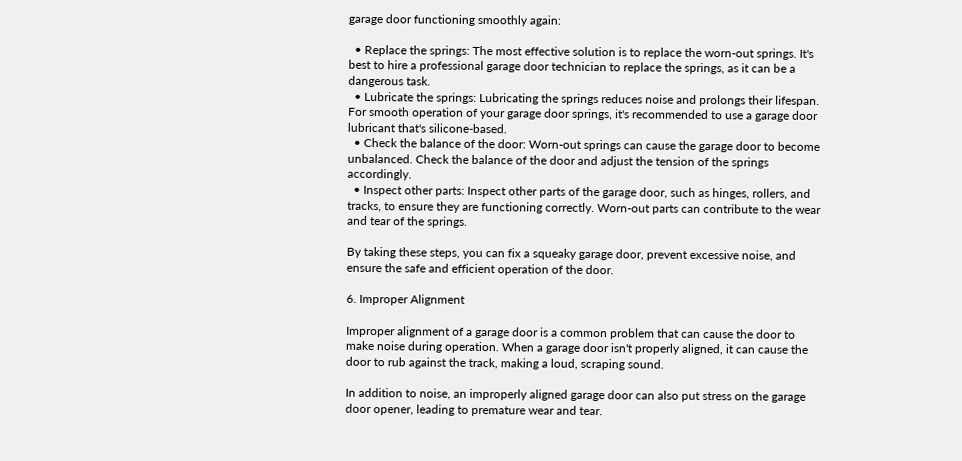garage door functioning smoothly again:

  • Replace the springs: The most effective solution is to replace the worn-out springs. It's best to hire a professional garage door technician to replace the springs, as it can be a dangerous task.
  • Lubricate the springs: Lubricating the springs reduces noise and prolongs their lifespan. For smooth operation of your garage door springs, it's recommended to use a garage door lubricant that's silicone-based.
  • Check the balance of the door: Worn-out springs can cause the garage door to become unbalanced. Check the balance of the door and adjust the tension of the springs accordingly.
  • Inspect other parts: Inspect other parts of the garage door, such as hinges, rollers, and tracks, to ensure they are functioning correctly. Worn-out parts can contribute to the wear and tear of the springs.

By taking these steps, you can fix a squeaky garage door, prevent excessive noise, and ensure the safe and efficient operation of the door.

6. Improper Alignment

Improper alignment of a garage door is a common problem that can cause the door to make noise during operation. When a garage door isn't properly aligned, it can cause the door to rub against the track, making a loud, scraping sound.

In addition to noise, an improperly aligned garage door can also put stress on the garage door opener, leading to premature wear and tear.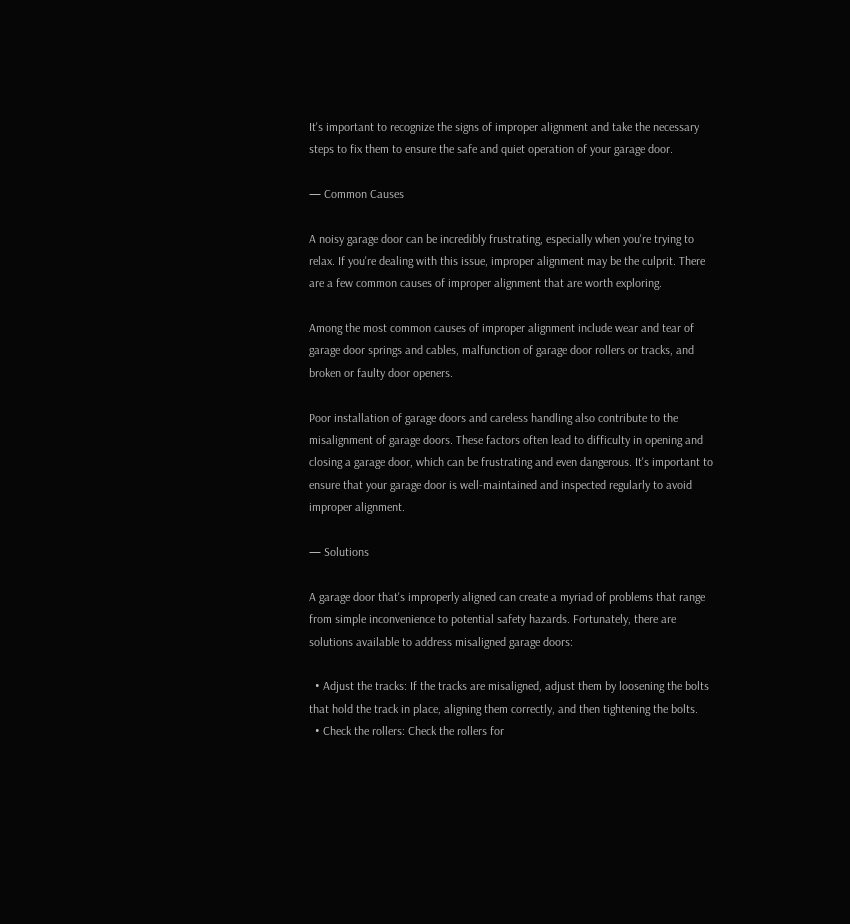It's important to recognize the signs of improper alignment and take the necessary steps to fix them to ensure the safe and quiet operation of your garage door.

— Common Causes

A noisy garage door can be incredibly frustrating, especially when you're trying to relax. If you're dealing with this issue, improper alignment may be the culprit. There are a few common causes of improper alignment that are worth exploring.

Among the most common causes of improper alignment include wear and tear of garage door springs and cables, malfunction of garage door rollers or tracks, and broken or faulty door openers.

Poor installation of garage doors and careless handling also contribute to the misalignment of garage doors. These factors often lead to difficulty in opening and closing a garage door, which can be frustrating and even dangerous. It's important to ensure that your garage door is well-maintained and inspected regularly to avoid improper alignment.

— Solutions

A garage door that's improperly aligned can create a myriad of problems that range from simple inconvenience to potential safety hazards. Fortunately, there are solutions available to address misaligned garage doors:

  • Adjust the tracks: If the tracks are misaligned, adjust them by loosening the bolts that hold the track in place, aligning them correctly, and then tightening the bolts.
  • Check the rollers: Check the rollers for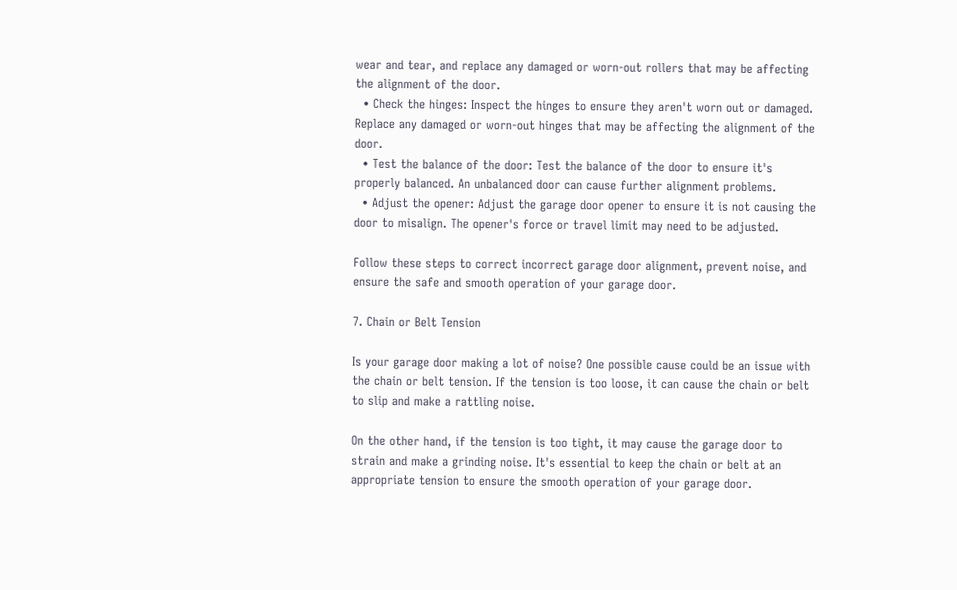wear and tear, and replace any damaged or worn-out rollers that may be affecting the alignment of the door.
  • Check the hinges: Inspect the hinges to ensure they aren't worn out or damaged. Replace any damaged or worn-out hinges that may be affecting the alignment of the door.
  • Test the balance of the door: Test the balance of the door to ensure it's properly balanced. An unbalanced door can cause further alignment problems.
  • Adjust the opener: Adjust the garage door opener to ensure it is not causing the door to misalign. The opener's force or travel limit may need to be adjusted.

Follow these steps to correct incorrect garage door alignment, prevent noise, and ensure the safe and smooth operation of your garage door.

7. Chain or Belt Tension

Is your garage door making a lot of noise? One possible cause could be an issue with the chain or belt tension. If the tension is too loose, it can cause the chain or belt to slip and make a rattling noise.

On the other hand, if the tension is too tight, it may cause the garage door to strain and make a grinding noise. It's essential to keep the chain or belt at an appropriate tension to ensure the smooth operation of your garage door.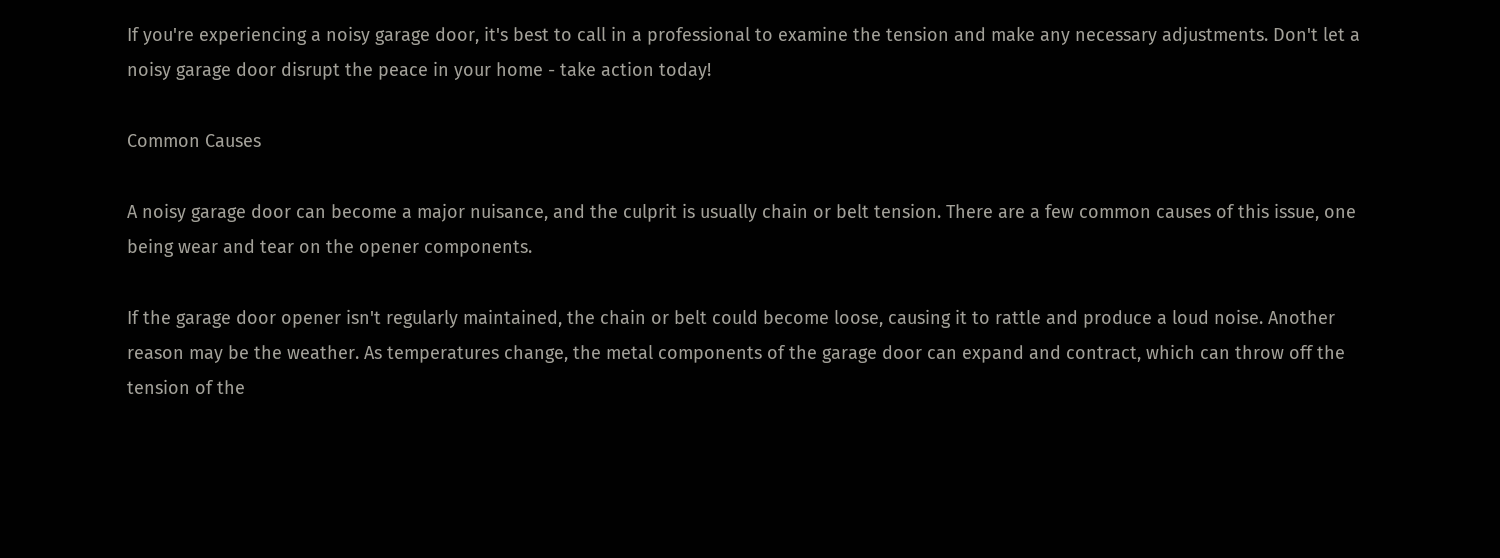If you're experiencing a noisy garage door, it's best to call in a professional to examine the tension and make any necessary adjustments. Don't let a noisy garage door disrupt the peace in your home - take action today!

Common Causes

A noisy garage door can become a major nuisance, and the culprit is usually chain or belt tension. There are a few common causes of this issue, one being wear and tear on the opener components.

If the garage door opener isn't regularly maintained, the chain or belt could become loose, causing it to rattle and produce a loud noise. Another reason may be the weather. As temperatures change, the metal components of the garage door can expand and contract, which can throw off the tension of the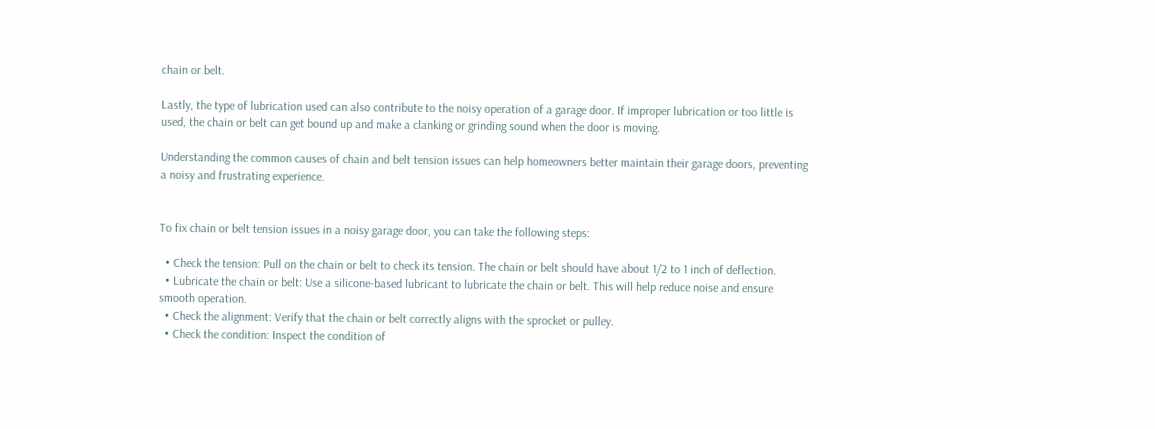chain or belt.

Lastly, the type of lubrication used can also contribute to the noisy operation of a garage door. If improper lubrication or too little is used, the chain or belt can get bound up and make a clanking or grinding sound when the door is moving.

Understanding the common causes of chain and belt tension issues can help homeowners better maintain their garage doors, preventing a noisy and frustrating experience.


To fix chain or belt tension issues in a noisy garage door, you can take the following steps:

  • Check the tension: Pull on the chain or belt to check its tension. The chain or belt should have about 1/2 to 1 inch of deflection.
  • Lubricate the chain or belt: Use a silicone-based lubricant to lubricate the chain or belt. This will help reduce noise and ensure smooth operation.
  • Check the alignment: Verify that the chain or belt correctly aligns with the sprocket or pulley.
  • Check the condition: Inspect the condition of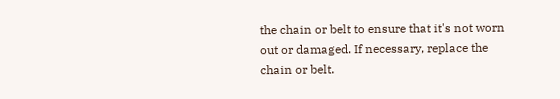the chain or belt to ensure that it's not worn out or damaged. If necessary, replace the chain or belt.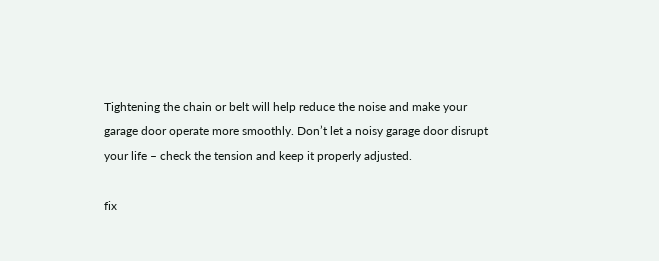Tightening the chain or belt will help reduce the noise and make your garage door operate more smoothly. Don’t let a noisy garage door disrupt your life – check the tension and keep it properly adjusted.

fix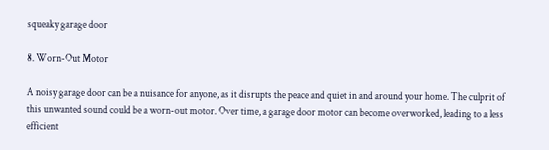squeaky garage door

8. Worn-Out Motor

A noisy garage door can be a nuisance for anyone, as it disrupts the peace and quiet in and around your home. The culprit of this unwanted sound could be a worn-out motor. Over time, a garage door motor can become overworked, leading to a less efficient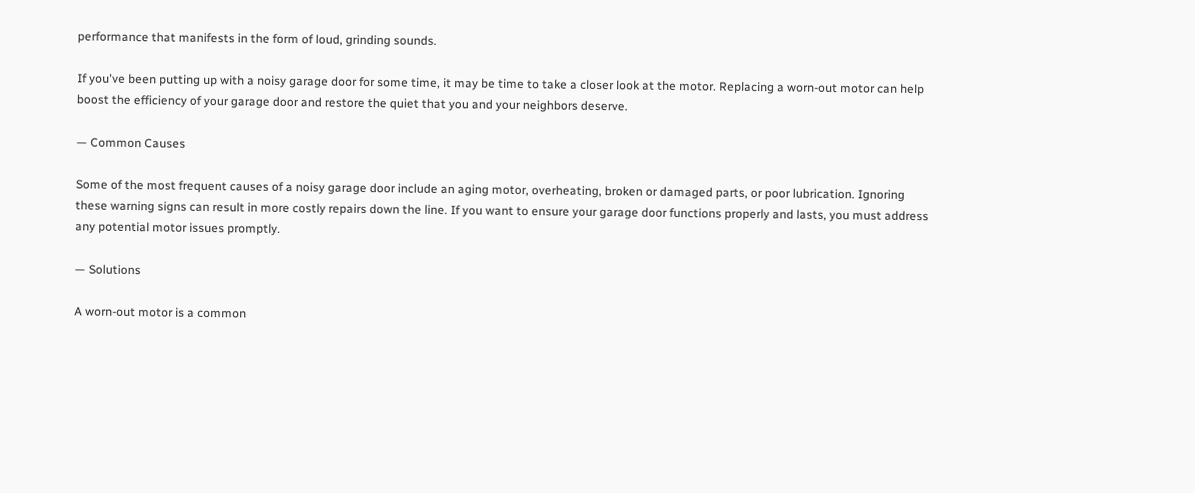performance that manifests in the form of loud, grinding sounds.

If you've been putting up with a noisy garage door for some time, it may be time to take a closer look at the motor. Replacing a worn-out motor can help boost the efficiency of your garage door and restore the quiet that you and your neighbors deserve.

— Common Causes

Some of the most frequent causes of a noisy garage door include an aging motor, overheating, broken or damaged parts, or poor lubrication. Ignoring these warning signs can result in more costly repairs down the line. If you want to ensure your garage door functions properly and lasts, you must address any potential motor issues promptly.

— Solutions

A worn-out motor is a common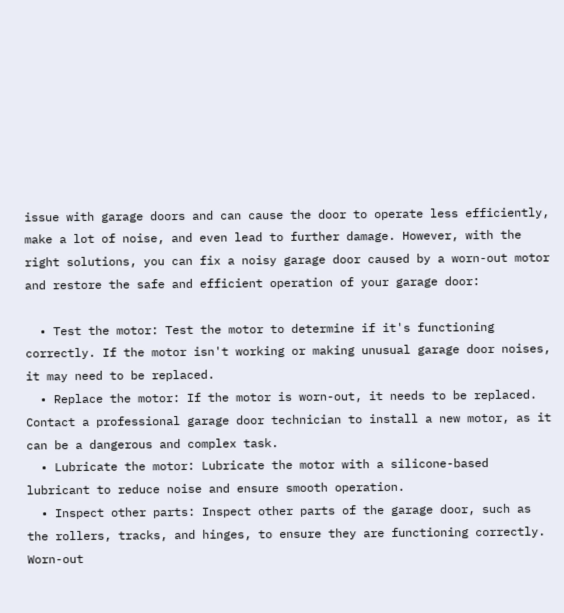issue with garage doors and can cause the door to operate less efficiently, make a lot of noise, and even lead to further damage. However, with the right solutions, you can fix a noisy garage door caused by a worn-out motor and restore the safe and efficient operation of your garage door:

  • Test the motor: Test the motor to determine if it's functioning correctly. If the motor isn't working or making unusual garage door noises, it may need to be replaced.
  • Replace the motor: If the motor is worn-out, it needs to be replaced. Contact a professional garage door technician to install a new motor, as it can be a dangerous and complex task.
  • Lubricate the motor: Lubricate the motor with a silicone-based lubricant to reduce noise and ensure smooth operation.
  • Inspect other parts: Inspect other parts of the garage door, such as the rollers, tracks, and hinges, to ensure they are functioning correctly. Worn-out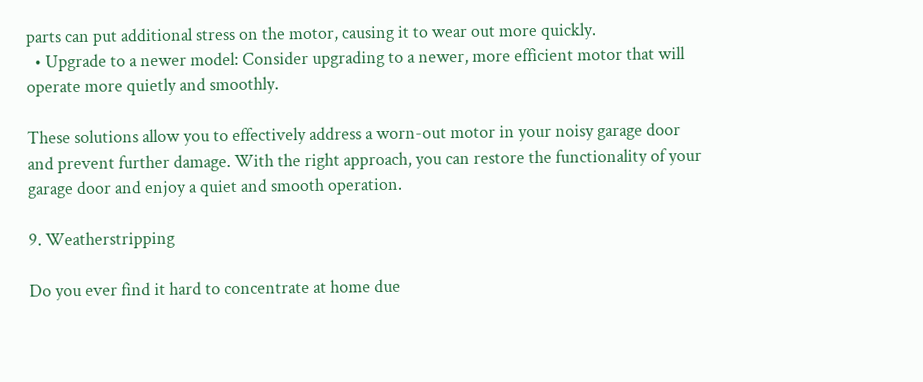parts can put additional stress on the motor, causing it to wear out more quickly.
  • Upgrade to a newer model: Consider upgrading to a newer, more efficient motor that will operate more quietly and smoothly.

These solutions allow you to effectively address a worn-out motor in your noisy garage door and prevent further damage. With the right approach, you can restore the functionality of your garage door and enjoy a quiet and smooth operation.

9. Weatherstripping

Do you ever find it hard to concentrate at home due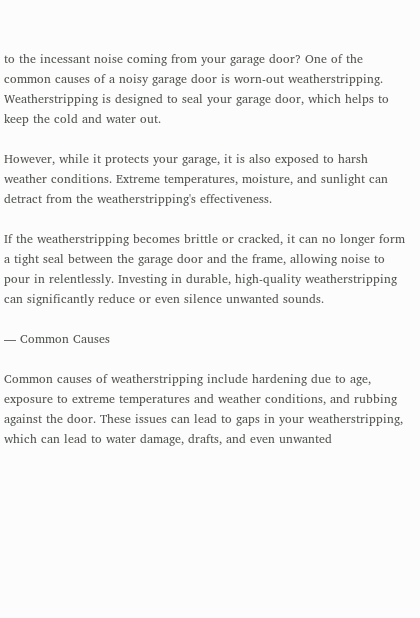to the incessant noise coming from your garage door? One of the common causes of a noisy garage door is worn-out weatherstripping. Weatherstripping is designed to seal your garage door, which helps to keep the cold and water out.

However, while it protects your garage, it is also exposed to harsh weather conditions. Extreme temperatures, moisture, and sunlight can detract from the weatherstripping's effectiveness.

If the weatherstripping becomes brittle or cracked, it can no longer form a tight seal between the garage door and the frame, allowing noise to pour in relentlessly. Investing in durable, high-quality weatherstripping can significantly reduce or even silence unwanted sounds.

— Common Causes

Common causes of weatherstripping include hardening due to age, exposure to extreme temperatures and weather conditions, and rubbing against the door. These issues can lead to gaps in your weatherstripping, which can lead to water damage, drafts, and even unwanted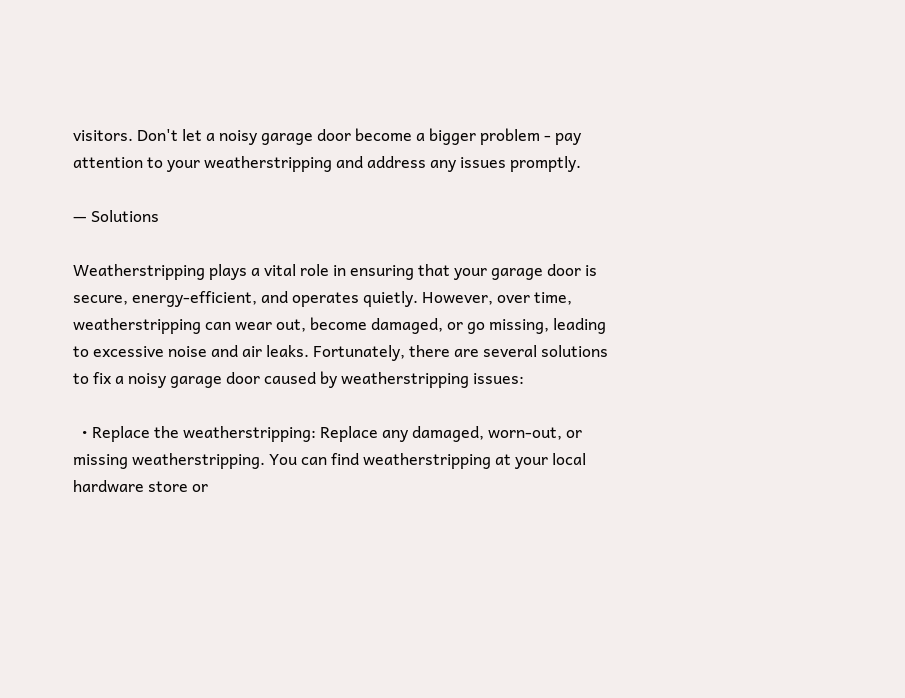visitors. Don't let a noisy garage door become a bigger problem - pay attention to your weatherstripping and address any issues promptly.

— Solutions

Weatherstripping plays a vital role in ensuring that your garage door is secure, energy-efficient, and operates quietly. However, over time, weatherstripping can wear out, become damaged, or go missing, leading to excessive noise and air leaks. Fortunately, there are several solutions to fix a noisy garage door caused by weatherstripping issues:

  • Replace the weatherstripping: Replace any damaged, worn-out, or missing weatherstripping. You can find weatherstripping at your local hardware store or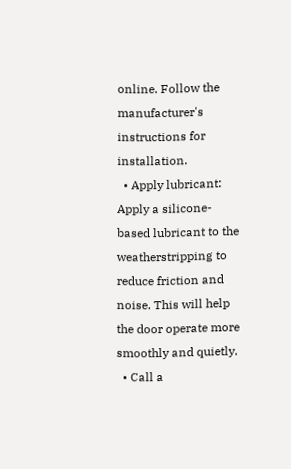online. Follow the manufacturer's instructions for installation.
  • Apply lubricant: Apply a silicone-based lubricant to the weatherstripping to reduce friction and noise. This will help the door operate more smoothly and quietly.
  • Call a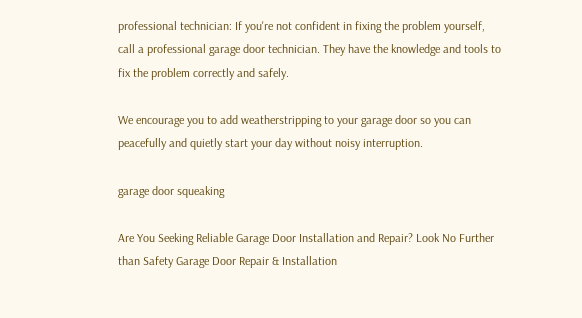professional technician: If you're not confident in fixing the problem yourself, call a professional garage door technician. They have the knowledge and tools to fix the problem correctly and safely.

We encourage you to add weatherstripping to your garage door so you can peacefully and quietly start your day without noisy interruption.

garage door squeaking

Are You Seeking Reliable Garage Door Installation and Repair? Look No Further than Safety Garage Door Repair & Installation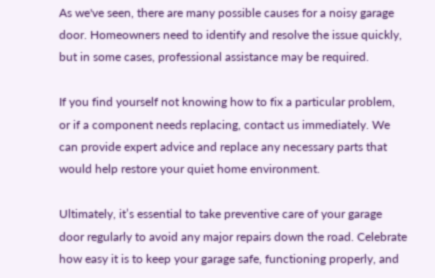As we've seen, there are many possible causes for a noisy garage door. Homeowners need to identify and resolve the issue quickly, but in some cases, professional assistance may be required.

If you find yourself not knowing how to fix a particular problem, or if a component needs replacing, contact us immediately. We can provide expert advice and replace any necessary parts that would help restore your quiet home environment.

Ultimately, it’s essential to take preventive care of your garage door regularly to avoid any major repairs down the road. Celebrate how easy it is to keep your garage safe, functioning properly, and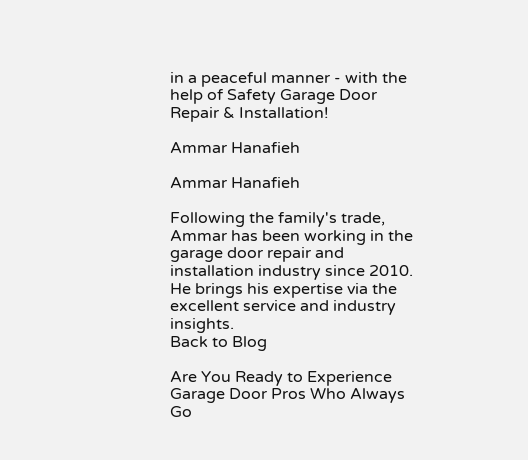in a peaceful manner - with the help of Safety Garage Door Repair & Installation!

Ammar Hanafieh

Ammar Hanafieh

Following the family's trade, Ammar has been working in the garage door repair and installation industry since 2010. He brings his expertise via the excellent service and industry insights.
Back to Blog

Are You Ready to Experience Garage Door Pros Who Always Go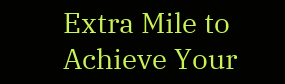Extra Mile to Achieve Your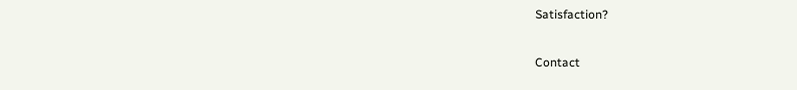Satisfaction?

Contact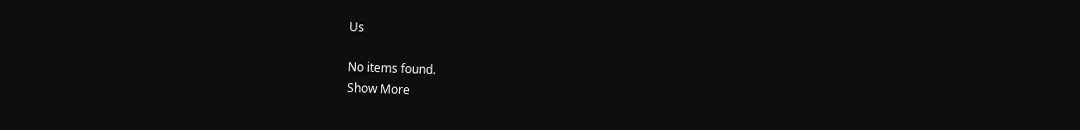Us

No items found.
Show More